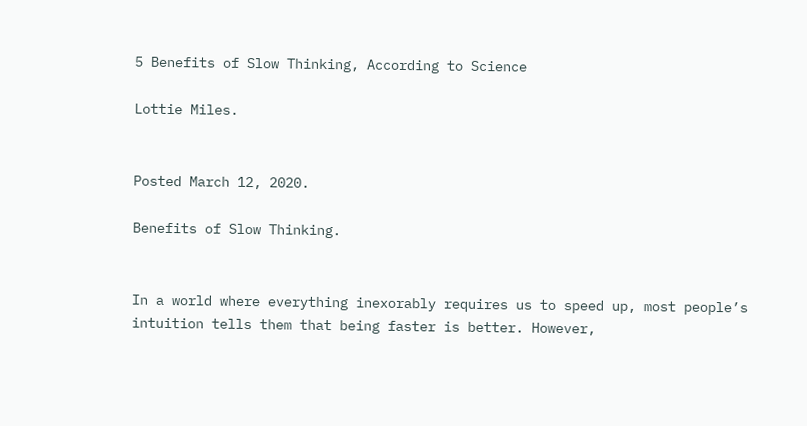5 Benefits of Slow Thinking, According to Science

Lottie Miles.


Posted March 12, 2020.

Benefits of Slow Thinking.


In a world where everything inexorably requires us to speed up, most people’s intuition tells them that being faster is better. However,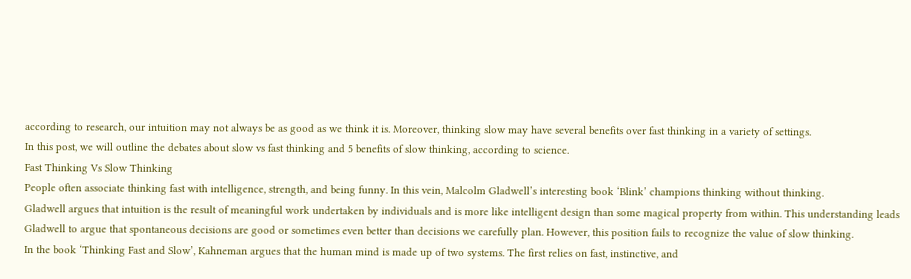according to research, our intuition may not always be as good as we think it is. Moreover, thinking slow may have several benefits over fast thinking in a variety of settings.
In this post, we will outline the debates about slow vs fast thinking and 5 benefits of slow thinking, according to science.
Fast Thinking Vs Slow Thinking
People often associate thinking fast with intelligence, strength, and being funny. In this vein, Malcolm Gladwell’s interesting book ‘Blink’ champions thinking without thinking.
Gladwell argues that intuition is the result of meaningful work undertaken by individuals and is more like intelligent design than some magical property from within. This understanding leads Gladwell to argue that spontaneous decisions are good or sometimes even better than decisions we carefully plan. However, this position fails to recognize the value of slow thinking.
In the book ‘Thinking Fast and Slow’, Kahneman argues that the human mind is made up of two systems. The first relies on fast, instinctive, and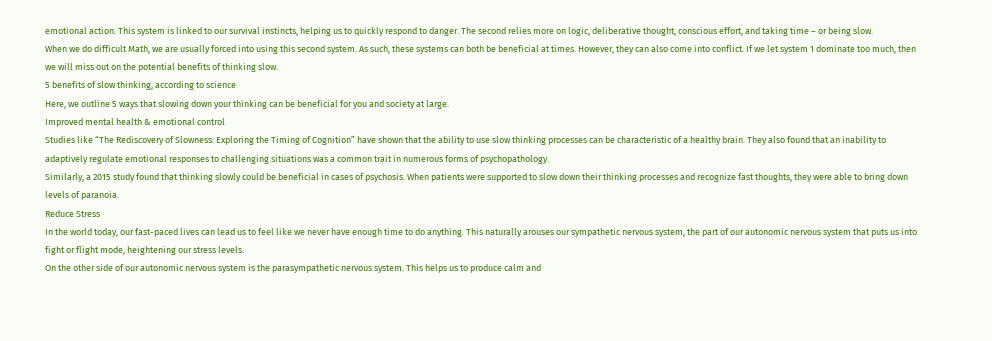emotional action. This system is linked to our survival instincts, helping us to quickly respond to danger. The second relies more on logic, deliberative thought, conscious effort, and taking time – or being slow.
When we do difficult Math, we are usually forced into using this second system. As such, these systems can both be beneficial at times. However, they can also come into conflict. If we let system 1 dominate too much, then we will miss out on the potential benefits of thinking slow.
5 benefits of slow thinking, according to science
Here, we outline 5 ways that slowing down your thinking can be beneficial for you and society at large.
Improved mental health & emotional control
Studies like “The Rediscovery of Slowness: Exploring the Timing of Cognition” have shown that the ability to use slow thinking processes can be characteristic of a healthy brain. They also found that an inability to adaptively regulate emotional responses to challenging situations was a common trait in numerous forms of psychopathology.
Similarly, a 2015 study found that thinking slowly could be beneficial in cases of psychosis. When patients were supported to slow down their thinking processes and recognize fast thoughts, they were able to bring down levels of paranoia.
Reduce Stress
In the world today, our fast-paced lives can lead us to feel like we never have enough time to do anything. This naturally arouses our sympathetic nervous system, the part of our autonomic nervous system that puts us into fight or flight mode, heightening our stress levels.
On the other side of our autonomic nervous system is the parasympathetic nervous system. This helps us to produce calm and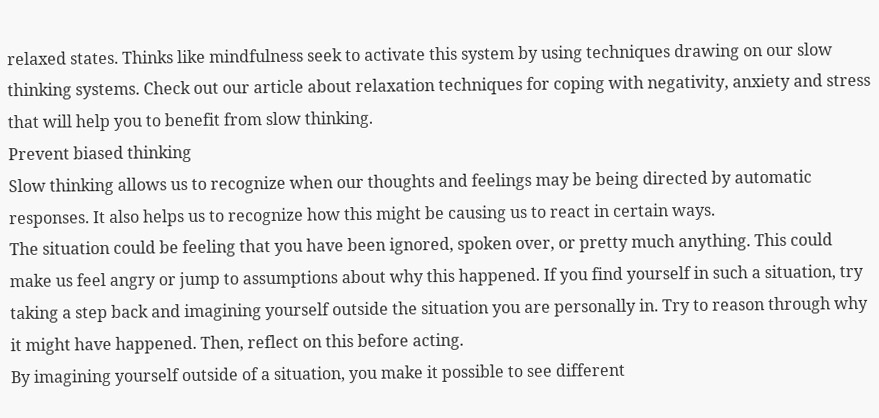relaxed states. Thinks like mindfulness seek to activate this system by using techniques drawing on our slow thinking systems. Check out our article about relaxation techniques for coping with negativity, anxiety and stress that will help you to benefit from slow thinking.
Prevent biased thinking
Slow thinking allows us to recognize when our thoughts and feelings may be being directed by automatic responses. It also helps us to recognize how this might be causing us to react in certain ways.
The situation could be feeling that you have been ignored, spoken over, or pretty much anything. This could make us feel angry or jump to assumptions about why this happened. If you find yourself in such a situation, try taking a step back and imagining yourself outside the situation you are personally in. Try to reason through why it might have happened. Then, reflect on this before acting.
By imagining yourself outside of a situation, you make it possible to see different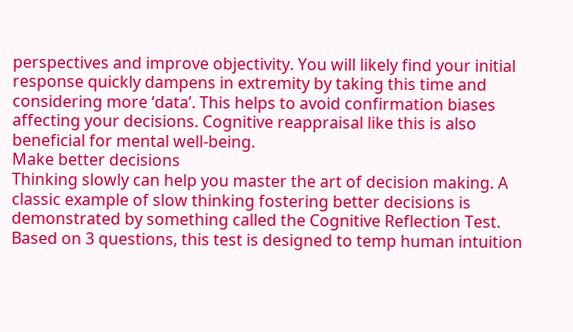perspectives and improve objectivity. You will likely find your initial response quickly dampens in extremity by taking this time and considering more ‘data’. This helps to avoid confirmation biases affecting your decisions. Cognitive reappraisal like this is also beneficial for mental well-being.
Make better decisions
Thinking slowly can help you master the art of decision making. A classic example of slow thinking fostering better decisions is demonstrated by something called the Cognitive Reflection Test. Based on 3 questions, this test is designed to temp human intuition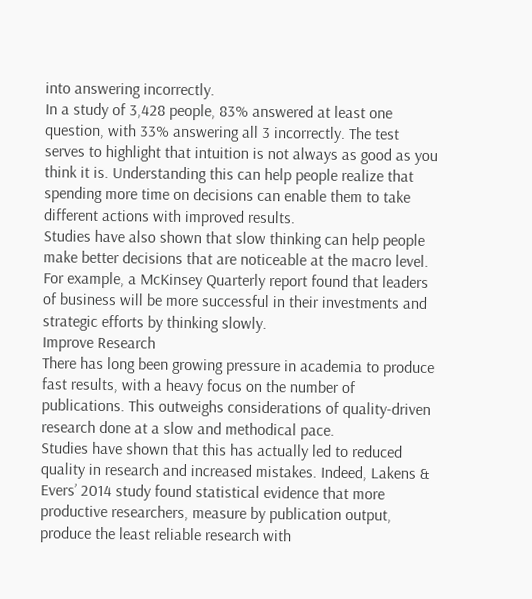into answering incorrectly.
In a study of 3,428 people, 83% answered at least one question, with 33% answering all 3 incorrectly. The test serves to highlight that intuition is not always as good as you think it is. Understanding this can help people realize that spending more time on decisions can enable them to take different actions with improved results.
Studies have also shown that slow thinking can help people make better decisions that are noticeable at the macro level. For example, a McKinsey Quarterly report found that leaders of business will be more successful in their investments and strategic efforts by thinking slowly.
Improve Research
There has long been growing pressure in academia to produce fast results, with a heavy focus on the number of publications. This outweighs considerations of quality-driven research done at a slow and methodical pace.
Studies have shown that this has actually led to reduced quality in research and increased mistakes. Indeed, Lakens & Evers’ 2014 study found statistical evidence that more productive researchers, measure by publication output, produce the least reliable research with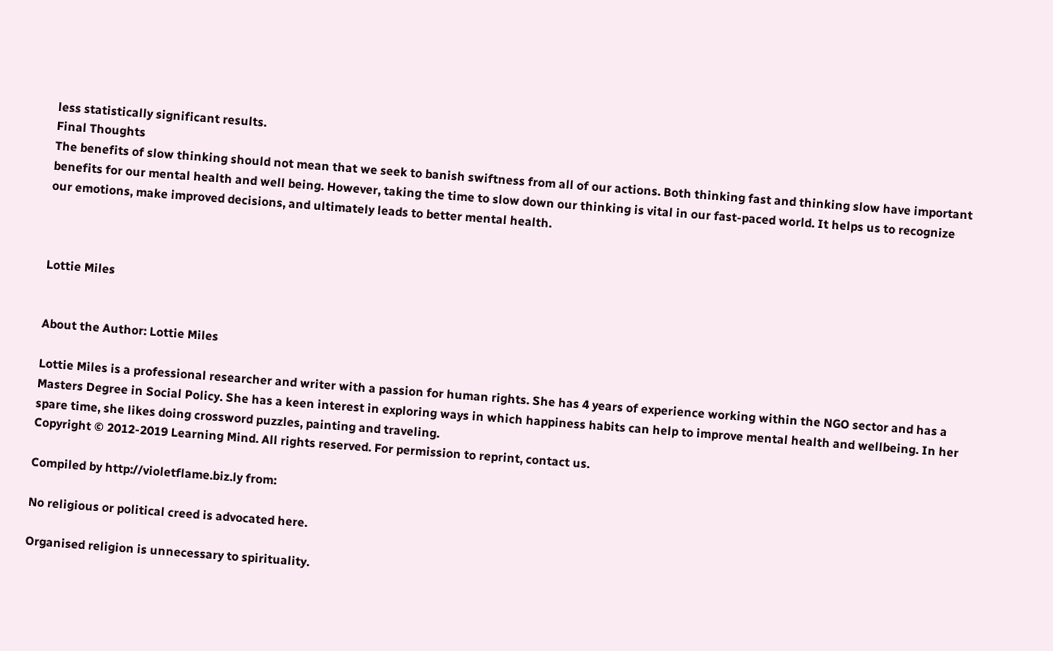less statistically significant results.
Final Thoughts
The benefits of slow thinking should not mean that we seek to banish swiftness from all of our actions. Both thinking fast and thinking slow have important benefits for our mental health and well being. However, taking the time to slow down our thinking is vital in our fast-paced world. It helps us to recognize our emotions, make improved decisions, and ultimately leads to better mental health.



Lottie Miles


About the Author: Lottie Miles

Lottie Miles is a professional researcher and writer with a passion for human rights. She has 4 years of experience working within the NGO sector and has a Masters Degree in Social Policy. She has a keen interest in exploring ways in which happiness habits can help to improve mental health and wellbeing. In her spare time, she likes doing crossword puzzles, painting and traveling.
Copyright © 2012-2019 Learning Mind. All rights reserved. For permission to reprint, contact us.

Compiled by http://violetflame.biz.ly from:

No religious or political creed is advocated here.

Organised religion is unnecessary to spirituality.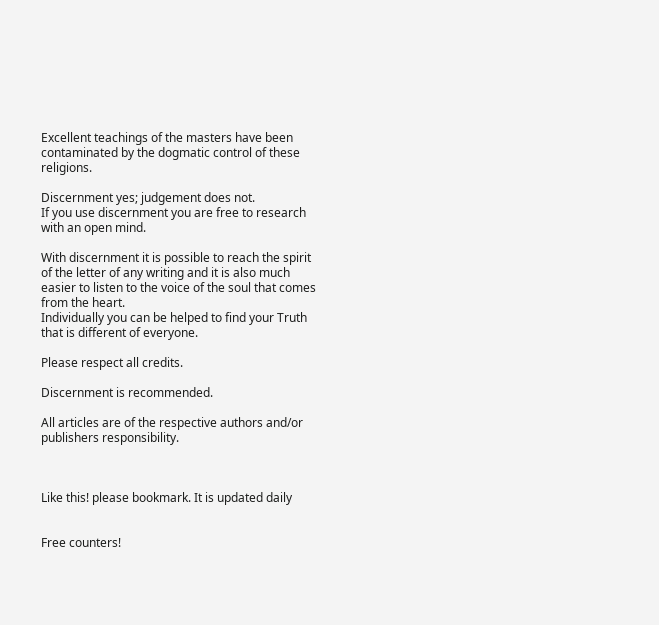Excellent teachings of the masters have been contaminated by the dogmatic control of these religions.

Discernment yes; judgement does not.
If you use discernment you are free to research with an open mind.

With discernment it is possible to reach the spirit of the letter of any writing and it is also much easier to listen to the voice of the soul that comes from the heart.
Individually you can be helped to find your Truth that is different of everyone.

Please respect all credits.

Discernment is recommended.

All articles are of the respective authors and/or publishers responsibility.



Like this! please bookmark. It is updated daily


Free counters!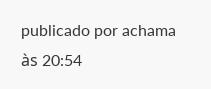publicado por achama às 20:54